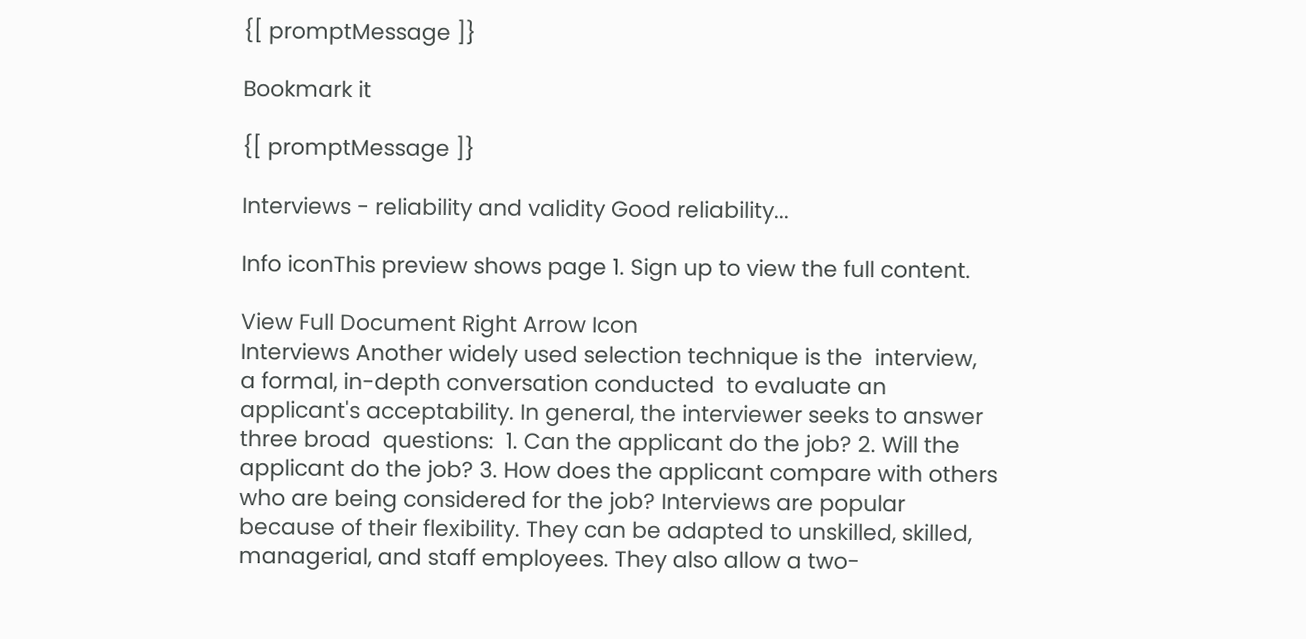{[ promptMessage ]}

Bookmark it

{[ promptMessage ]}

Interviews - reliability and validity Good reliability...

Info iconThis preview shows page 1. Sign up to view the full content.

View Full Document Right Arrow Icon
Interviews Another widely used selection technique is the  interview,  a formal, in-depth conversation conducted  to evaluate an applicant's acceptability. In general, the interviewer seeks to answer three broad  questions:  1. Can the applicant do the job? 2. Will the applicant do the job? 3. How does the applicant compare with others who are being considered for the job? Interviews are popular because of their flexibility. They can be adapted to unskilled, skilled,  managerial, and staff employees. They also allow a two-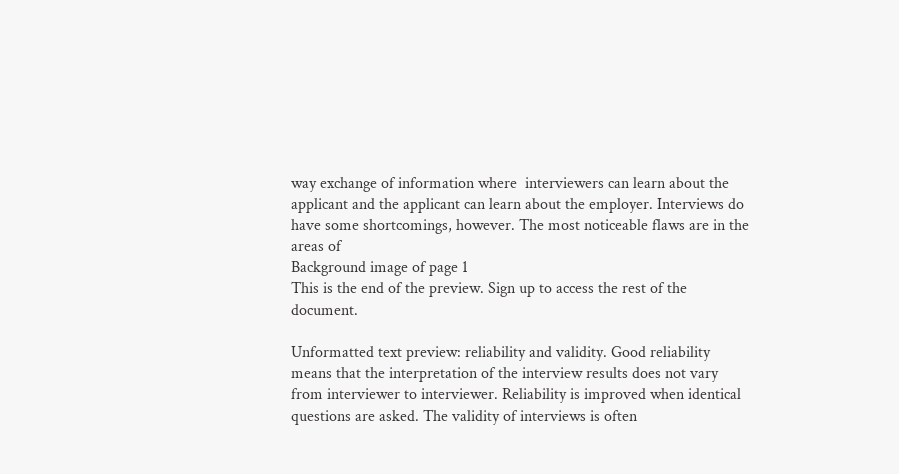way exchange of information where  interviewers can learn about the applicant and the applicant can learn about the employer. Interviews do have some shortcomings, however. The most noticeable flaws are in the areas of
Background image of page 1
This is the end of the preview. Sign up to access the rest of the document.

Unformatted text preview: reliability and validity. Good reliability means that the interpretation of the interview results does not vary from interviewer to interviewer. Reliability is improved when identical questions are asked. The validity of interviews is often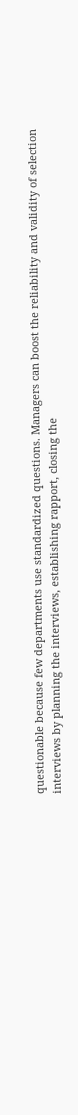questionable because few departments use standardized questions. Managers can boost the reliability and validity of selection interviews by planning the interviews, establishing rapport, closing the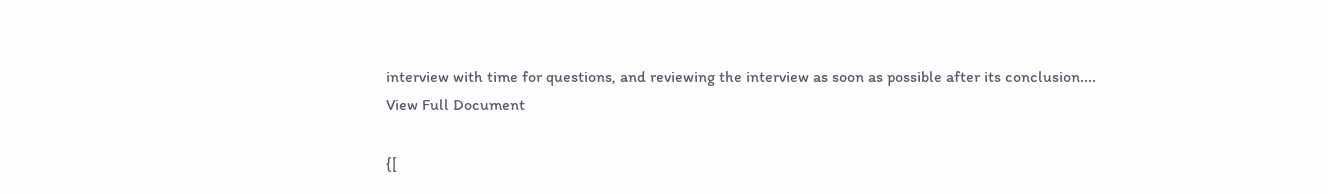interview with time for questions, and reviewing the interview as soon as possible after its conclusion....
View Full Document

{[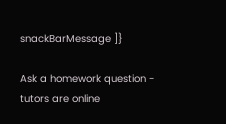snackBarMessage ]}

Ask a homework question - tutors are online